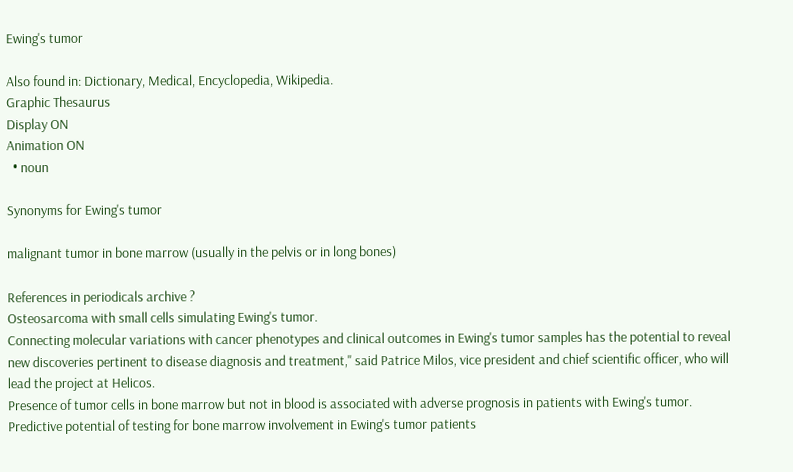Ewing's tumor

Also found in: Dictionary, Medical, Encyclopedia, Wikipedia.
Graphic Thesaurus
Display ON
Animation ON
  • noun

Synonyms for Ewing's tumor

malignant tumor in bone marrow (usually in the pelvis or in long bones)

References in periodicals archive ?
Osteosarcoma with small cells simulating Ewing's tumor.
Connecting molecular variations with cancer phenotypes and clinical outcomes in Ewing's tumor samples has the potential to reveal new discoveries pertinent to disease diagnosis and treatment," said Patrice Milos, vice president and chief scientific officer, who will lead the project at Helicos.
Presence of tumor cells in bone marrow but not in blood is associated with adverse prognosis in patients with Ewing's tumor.
Predictive potential of testing for bone marrow involvement in Ewing's tumor patients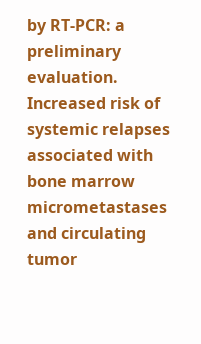by RT-PCR: a preliminary evaluation.
Increased risk of systemic relapses associated with bone marrow micrometastases and circulating tumor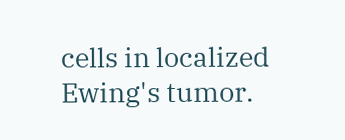cells in localized Ewing's tumor.